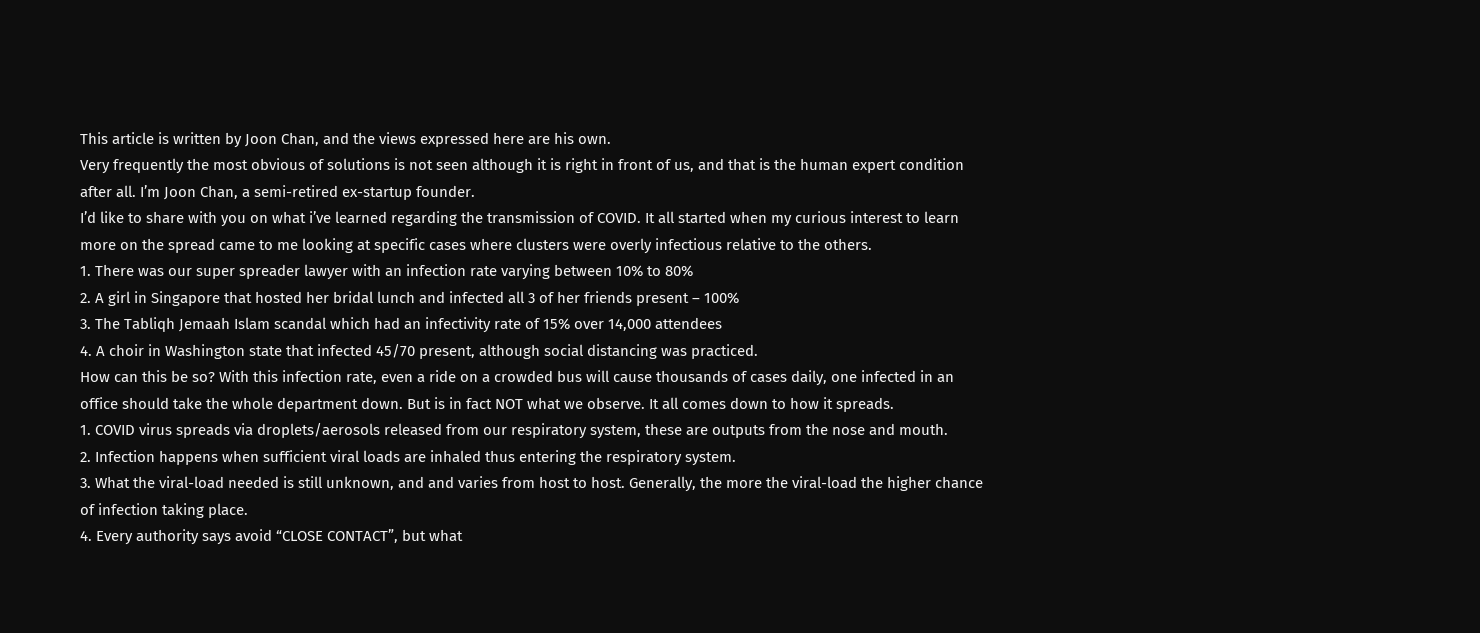This article is written by Joon Chan, and the views expressed here are his own.
Very frequently the most obvious of solutions is not seen although it is right in front of us, and that is the human expert condition after all. I’m Joon Chan, a semi-retired ex-startup founder.
I’d like to share with you on what i’ve learned regarding the transmission of COVID. It all started when my curious interest to learn more on the spread came to me looking at specific cases where clusters were overly infectious relative to the others.
1. There was our super spreader lawyer with an infection rate varying between 10% to 80%
2. A girl in Singapore that hosted her bridal lunch and infected all 3 of her friends present – 100%
3. The Tabliqh Jemaah Islam scandal which had an infectivity rate of 15% over 14,000 attendees
4. A choir in Washington state that infected 45/70 present, although social distancing was practiced.
How can this be so? With this infection rate, even a ride on a crowded bus will cause thousands of cases daily, one infected in an office should take the whole department down. But is in fact NOT what we observe. It all comes down to how it spreads.
1. COVID virus spreads via droplets/aerosols released from our respiratory system, these are outputs from the nose and mouth.
2. Infection happens when sufficient viral loads are inhaled thus entering the respiratory system.
3. What the viral-load needed is still unknown, and and varies from host to host. Generally, the more the viral-load the higher chance of infection taking place.
4. Every authority says avoid “CLOSE CONTACT”, but what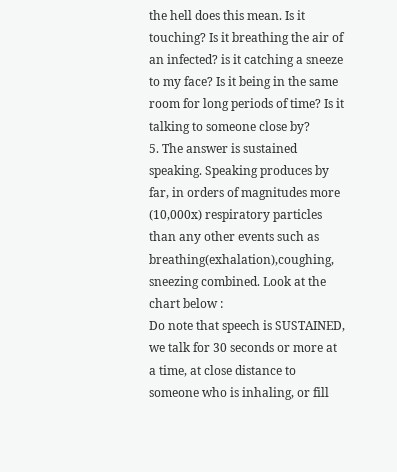the hell does this mean. Is it touching? Is it breathing the air of an infected? is it catching a sneeze to my face? Is it being in the same room for long periods of time? Is it talking to someone close by?
5. The answer is sustained speaking. Speaking produces by far, in orders of magnitudes more (10,000x) respiratory particles than any other events such as breathing(exhalation),coughing, sneezing combined. Look at the chart below :
Do note that speech is SUSTAINED, we talk for 30 seconds or more at a time, at close distance to someone who is inhaling, or fill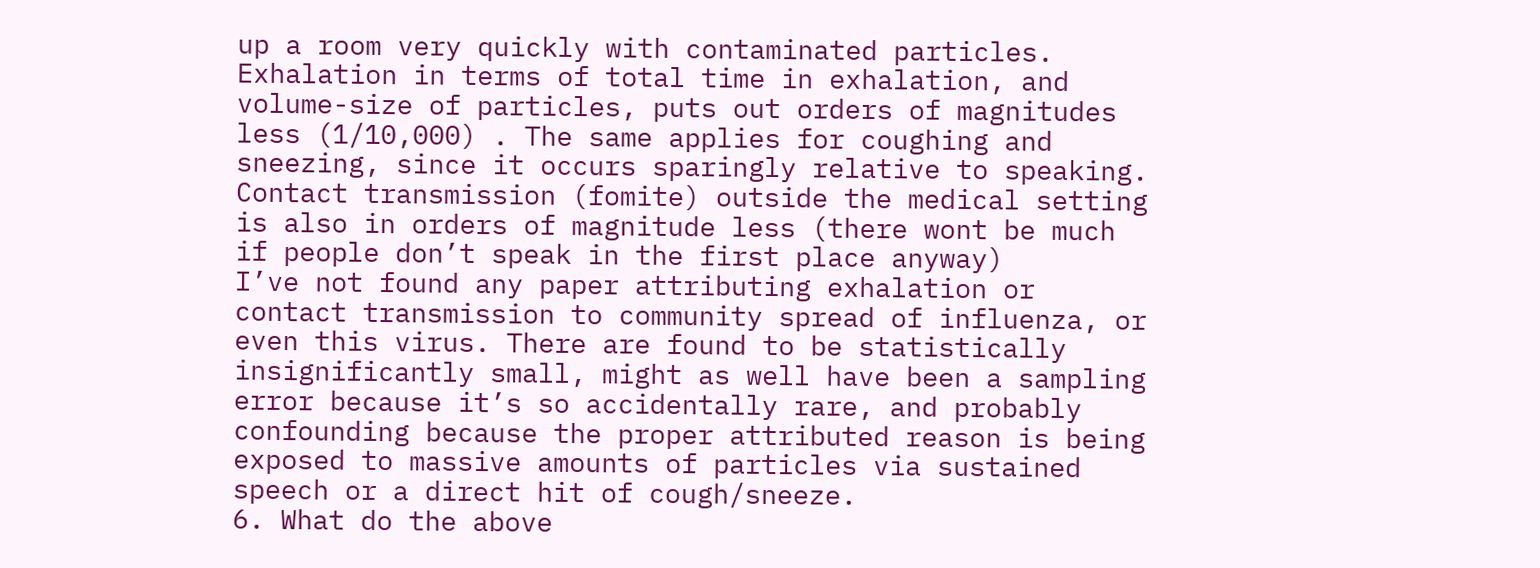up a room very quickly with contaminated particles.
Exhalation in terms of total time in exhalation, and volume-size of particles, puts out orders of magnitudes less (1/10,000) . The same applies for coughing and sneezing, since it occurs sparingly relative to speaking. Contact transmission (fomite) outside the medical setting is also in orders of magnitude less (there wont be much if people don’t speak in the first place anyway)
I’ve not found any paper attributing exhalation or contact transmission to community spread of influenza, or even this virus. There are found to be statistically insignificantly small, might as well have been a sampling error because it’s so accidentally rare, and probably confounding because the proper attributed reason is being exposed to massive amounts of particles via sustained speech or a direct hit of cough/sneeze.
6. What do the above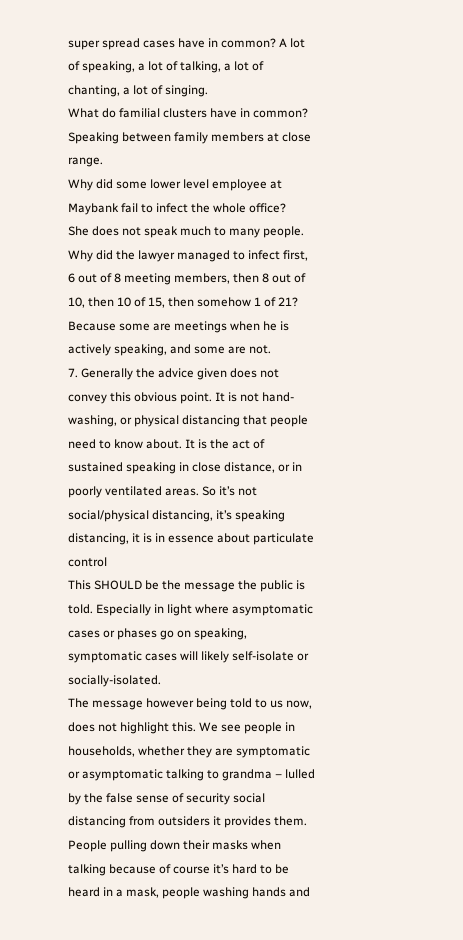super spread cases have in common? A lot of speaking, a lot of talking, a lot of chanting, a lot of singing.
What do familial clusters have in common?
Speaking between family members at close range.
Why did some lower level employee at Maybank fail to infect the whole office?
She does not speak much to many people.
Why did the lawyer managed to infect first, 6 out of 8 meeting members, then 8 out of 10, then 10 of 15, then somehow 1 of 21?
Because some are meetings when he is actively speaking, and some are not.
7. Generally the advice given does not convey this obvious point. It is not hand-washing, or physical distancing that people need to know about. It is the act of sustained speaking in close distance, or in poorly ventilated areas. So it’s not social/physical distancing, it’s speaking distancing, it is in essence about particulate control
This SHOULD be the message the public is told. Especially in light where asymptomatic cases or phases go on speaking, symptomatic cases will likely self-isolate or socially-isolated.
The message however being told to us now, does not highlight this. We see people in households, whether they are symptomatic or asymptomatic talking to grandma – lulled by the false sense of security social distancing from outsiders it provides them.
People pulling down their masks when talking because of course it’s hard to be heard in a mask, people washing hands and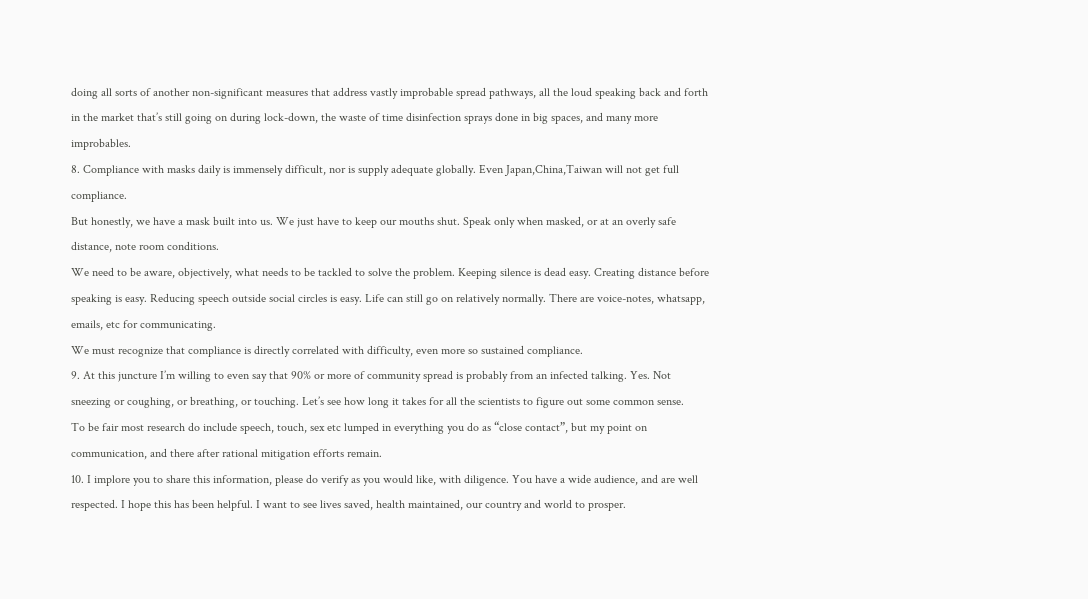doing all sorts of another non-significant measures that address vastly improbable spread pathways, all the loud speaking back and forth in the market that’s still going on during lock-down, the waste of time disinfection sprays done in big spaces, and many more improbables.
8. Compliance with masks daily is immensely difficult, nor is supply adequate globally. Even Japan,China,Taiwan will not get full compliance.
But honestly, we have a mask built into us. We just have to keep our mouths shut. Speak only when masked, or at an overly safe distance, note room conditions.
We need to be aware, objectively, what needs to be tackled to solve the problem. Keeping silence is dead easy. Creating distance before speaking is easy. Reducing speech outside social circles is easy. Life can still go on relatively normally. There are voice-notes, whatsapp, emails, etc for communicating.
We must recognize that compliance is directly correlated with difficulty, even more so sustained compliance.
9. At this juncture I’m willing to even say that 90% or more of community spread is probably from an infected talking. Yes. Not sneezing or coughing, or breathing, or touching. Let’s see how long it takes for all the scientists to figure out some common sense.
To be fair most research do include speech, touch, sex etc lumped in everything you do as “close contact”, but my point on communication, and there after rational mitigation efforts remain.
10. I implore you to share this information, please do verify as you would like, with diligence. You have a wide audience, and are well respected. I hope this has been helpful. I want to see lives saved, health maintained, our country and world to prosper.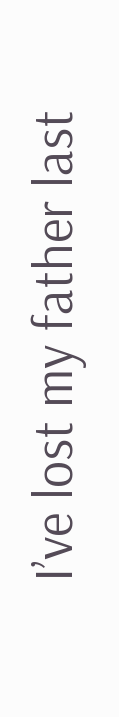I’ve lost my father last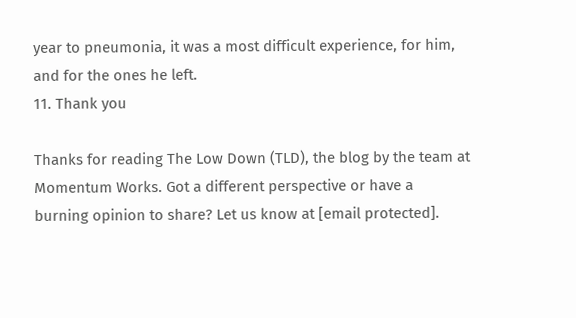year to pneumonia, it was a most difficult experience, for him, and for the ones he left.
11. Thank you

Thanks for reading The Low Down (TLD), the blog by the team at Momentum Works. Got a different perspective or have a burning opinion to share? Let us know at [email protected].